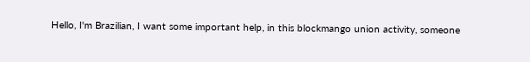Hello, I'm Brazilian, I want some important help, in this blockmango union activity, someone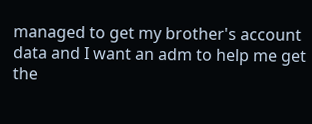managed to get my brother's account data and I want an adm to help me get the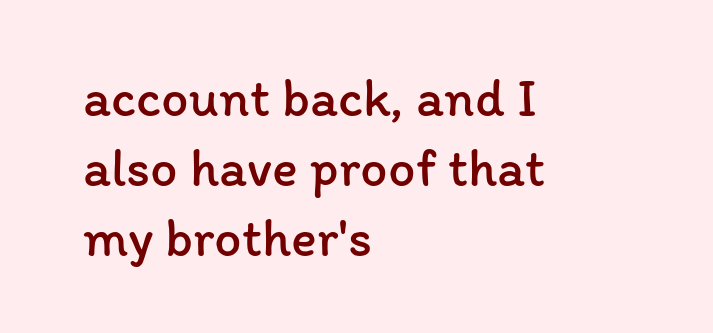account back, and I also have proof that my brother's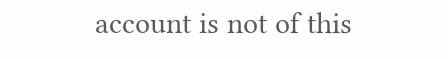account is not of this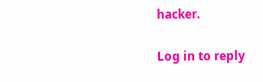hacker.

Log in to reply